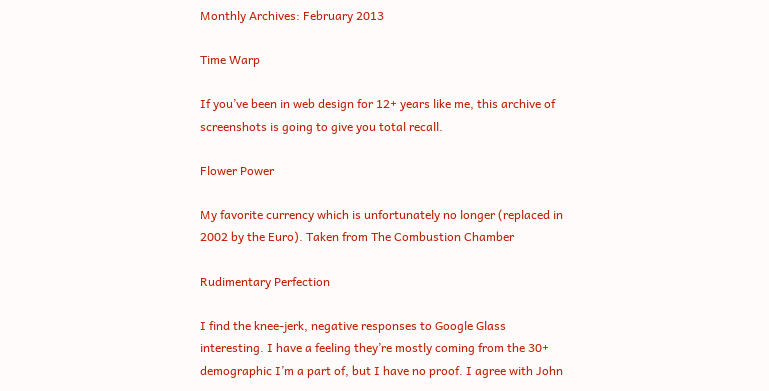Monthly Archives: February 2013

Time Warp

If you’ve been in web design for 12+ years like me, this archive of screenshots is going to give you total recall.

Flower Power

My favorite currency which is unfortunately no longer (replaced in 2002 by the Euro). Taken from The Combustion Chamber

Rudimentary Perfection

I find the knee-jerk, negative responses to Google Glass interesting. I have a feeling they’re mostly coming from the 30+ demographic I’m a part of, but I have no proof. I agree with John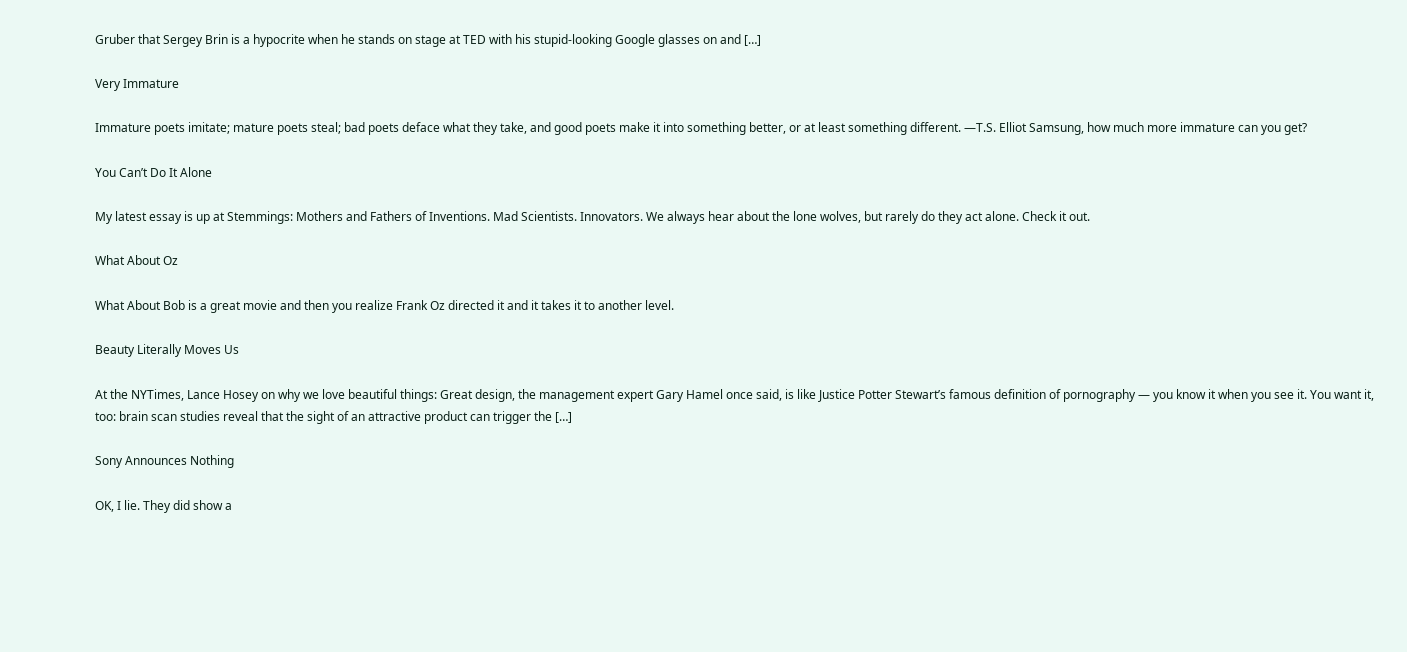Gruber that Sergey Brin is a hypocrite when he stands on stage at TED with his stupid-looking Google glasses on and […]

Very Immature

Immature poets imitate; mature poets steal; bad poets deface what they take, and good poets make it into something better, or at least something different. —T.S. Elliot Samsung, how much more immature can you get?

You Can’t Do It Alone

My latest essay is up at Stemmings: Mothers and Fathers of Inventions. Mad Scientists. Innovators. We always hear about the lone wolves, but rarely do they act alone. Check it out.

What About Oz

What About Bob is a great movie and then you realize Frank Oz directed it and it takes it to another level.

Beauty Literally Moves Us

At the NYTimes, Lance Hosey on why we love beautiful things: Great design, the management expert Gary Hamel once said, is like Justice Potter Stewart’s famous definition of pornography — you know it when you see it. You want it, too: brain scan studies reveal that the sight of an attractive product can trigger the […]

Sony Announces Nothing

OK, I lie. They did show a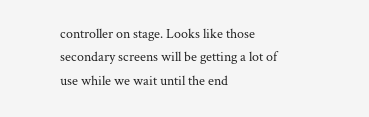controller on stage. Looks like those secondary screens will be getting a lot of use while we wait until the end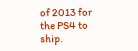of 2013 for the PS4 to ship.